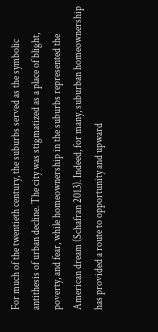For much of the twentieth century, the suburbs served as the symbolic antithesis of urban decline. The city was stigmatized as a place of blight, poverty, and fear, while homeownership in the suburbs represented the American dream (Schafran 2013). Indeed, for many, suburban homeownership has provided a route to opportunity and upward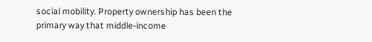social mobility. Property ownership has been the primary way that middle-income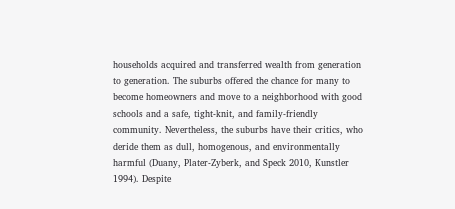households acquired and transferred wealth from generation to generation. The suburbs offered the chance for many to become homeowners and move to a neighborhood with good schools and a safe, tight-knit, and family-friendly community. Nevertheless, the suburbs have their critics, who deride them as dull, homogenous, and environmentally harmful (Duany, Plater-Zyberk, and Speck 2010, Kunstler 1994). Despite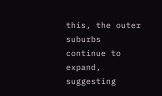this, the outer suburbs continue to expand, suggesting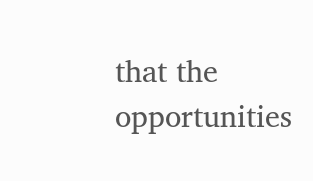that the opportunities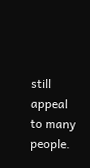still appeal to many people.